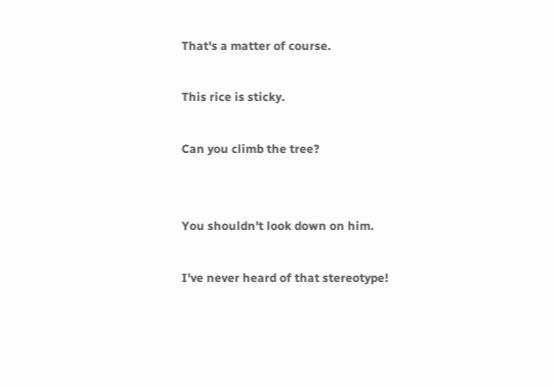That's a matter of course.

This rice is sticky.

Can you climb the tree?


You shouldn't look down on him.

I've never heard of that stereotype!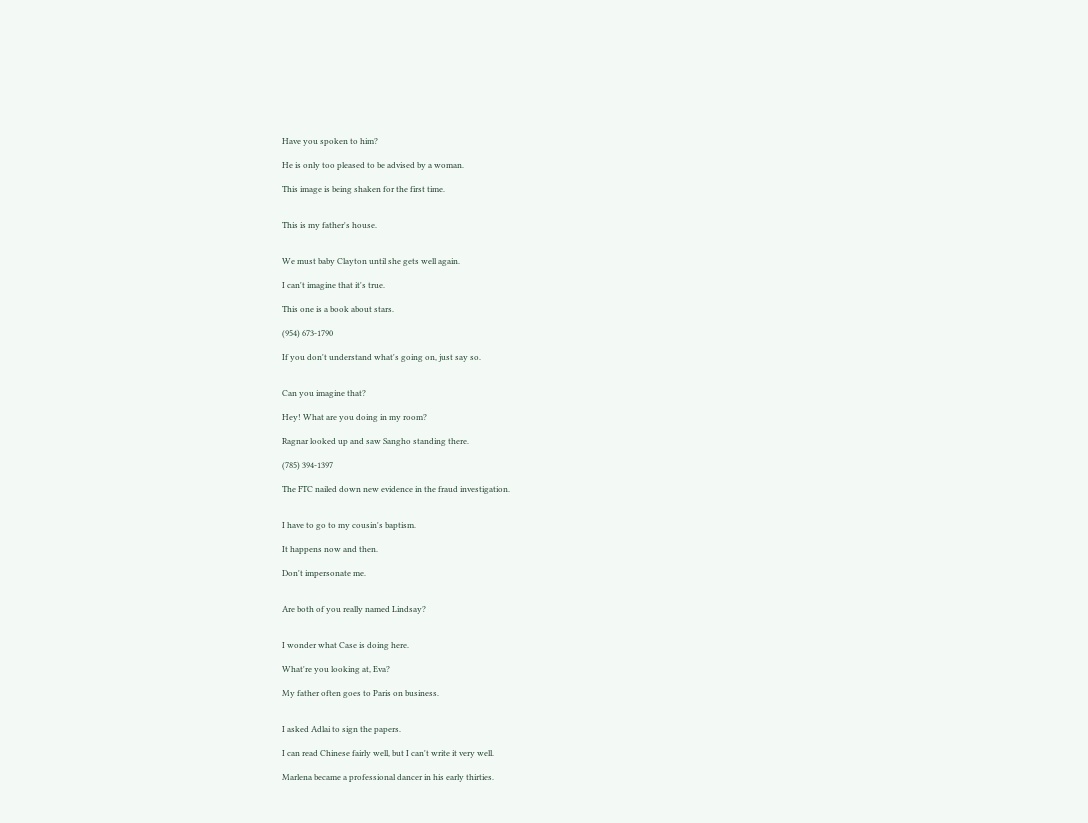Have you spoken to him?

He is only too pleased to be advised by a woman.

This image is being shaken for the first time.


This is my father's house.


We must baby Clayton until she gets well again.

I can't imagine that it's true.

This one is a book about stars.

(954) 673-1790

If you don't understand what's going on, just say so.


Can you imagine that?

Hey! What are you doing in my room?

Ragnar looked up and saw Sangho standing there.

(785) 394-1397

The FTC nailed down new evidence in the fraud investigation.


I have to go to my cousin's baptism.

It happens now and then.

Don't impersonate me.


Are both of you really named Lindsay?


I wonder what Case is doing here.

What're you looking at, Eva?

My father often goes to Paris on business.


I asked Adlai to sign the papers.

I can read Chinese fairly well, but I can't write it very well.

Marlena became a professional dancer in his early thirties.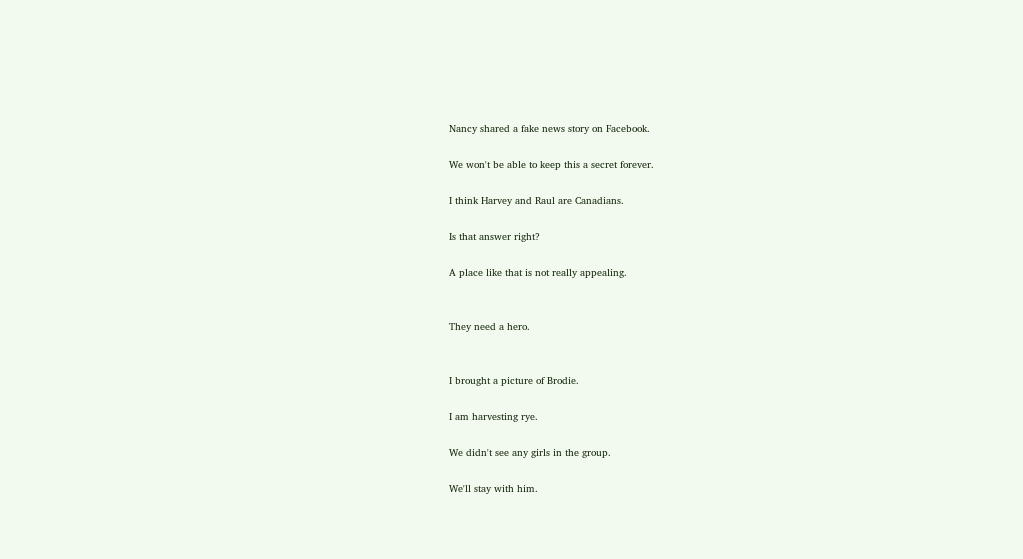Nancy shared a fake news story on Facebook.

We won't be able to keep this a secret forever.

I think Harvey and Raul are Canadians.

Is that answer right?

A place like that is not really appealing.


They need a hero.


I brought a picture of Brodie.

I am harvesting rye.

We didn't see any girls in the group.

We'll stay with him.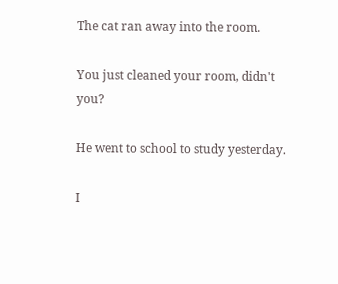The cat ran away into the room.

You just cleaned your room, didn't you?

He went to school to study yesterday.

I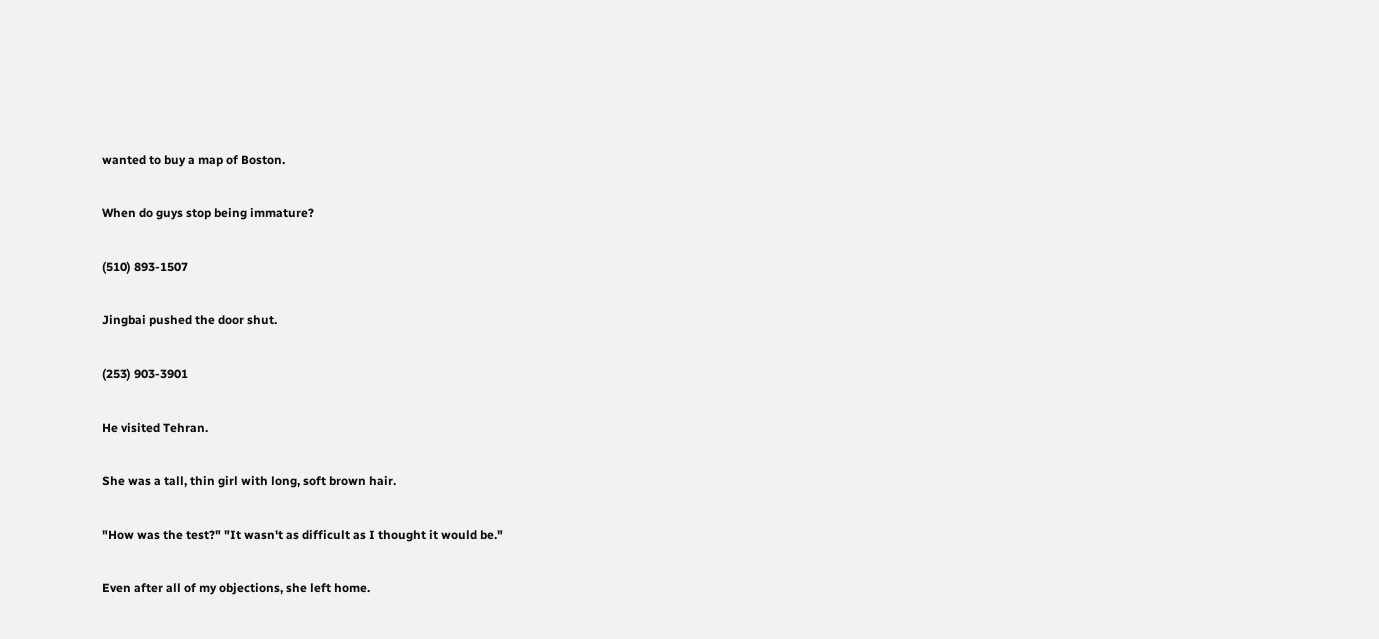wanted to buy a map of Boston.

When do guys stop being immature?

(510) 893-1507

Jingbai pushed the door shut.

(253) 903-3901

He visited Tehran.

She was a tall, thin girl with long, soft brown hair.

"How was the test?" "It wasn't as difficult as I thought it would be."

Even after all of my objections, she left home.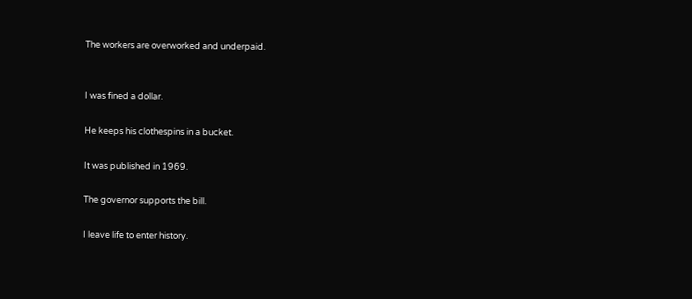The workers are overworked and underpaid.


I was fined a dollar.

He keeps his clothespins in a bucket.

It was published in 1969.

The governor supports the bill.

I leave life to enter history.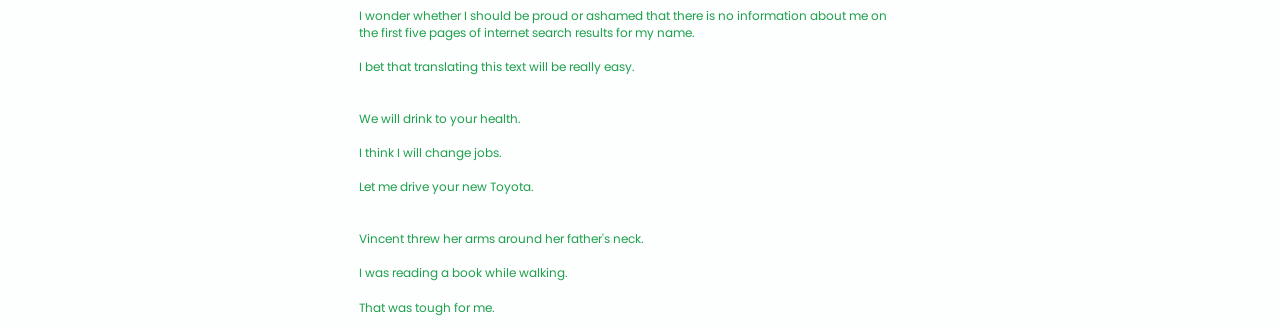I wonder whether I should be proud or ashamed that there is no information about me on the first five pages of internet search results for my name.

I bet that translating this text will be really easy.


We will drink to your health.

I think I will change jobs.

Let me drive your new Toyota.


Vincent threw her arms around her father's neck.

I was reading a book while walking.

That was tough for me.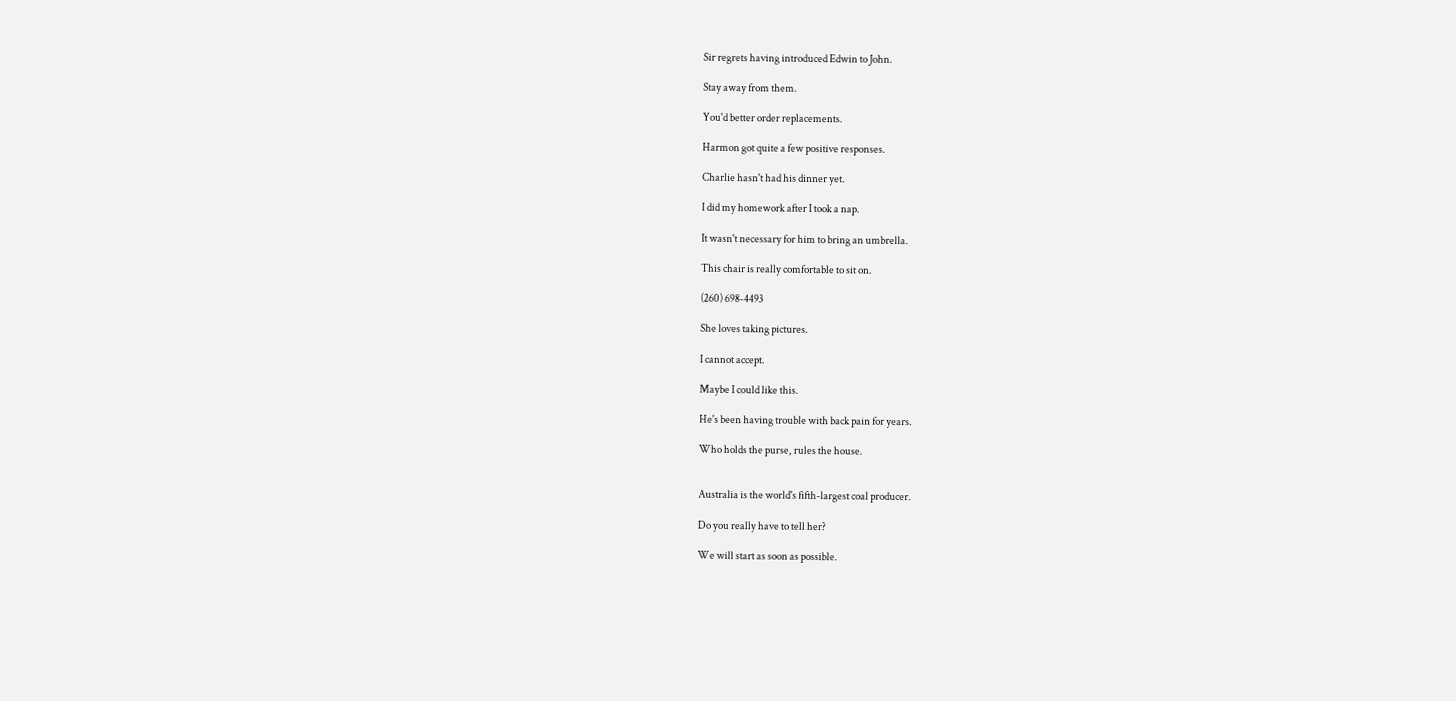Sir regrets having introduced Edwin to John.

Stay away from them.

You'd better order replacements.

Harmon got quite a few positive responses.

Charlie hasn't had his dinner yet.

I did my homework after I took a nap.

It wasn't necessary for him to bring an umbrella.

This chair is really comfortable to sit on.

(260) 698-4493

She loves taking pictures.

I cannot accept.

Maybe I could like this.

He's been having trouble with back pain for years.

Who holds the purse, rules the house.


Australia is the world's fifth-largest coal producer.

Do you really have to tell her?

We will start as soon as possible.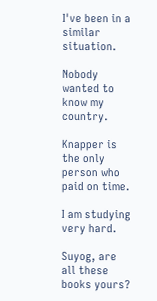I've been in a similar situation.

Nobody wanted to know my country.

Knapper is the only person who paid on time.

I am studying very hard.

Suyog, are all these books yours?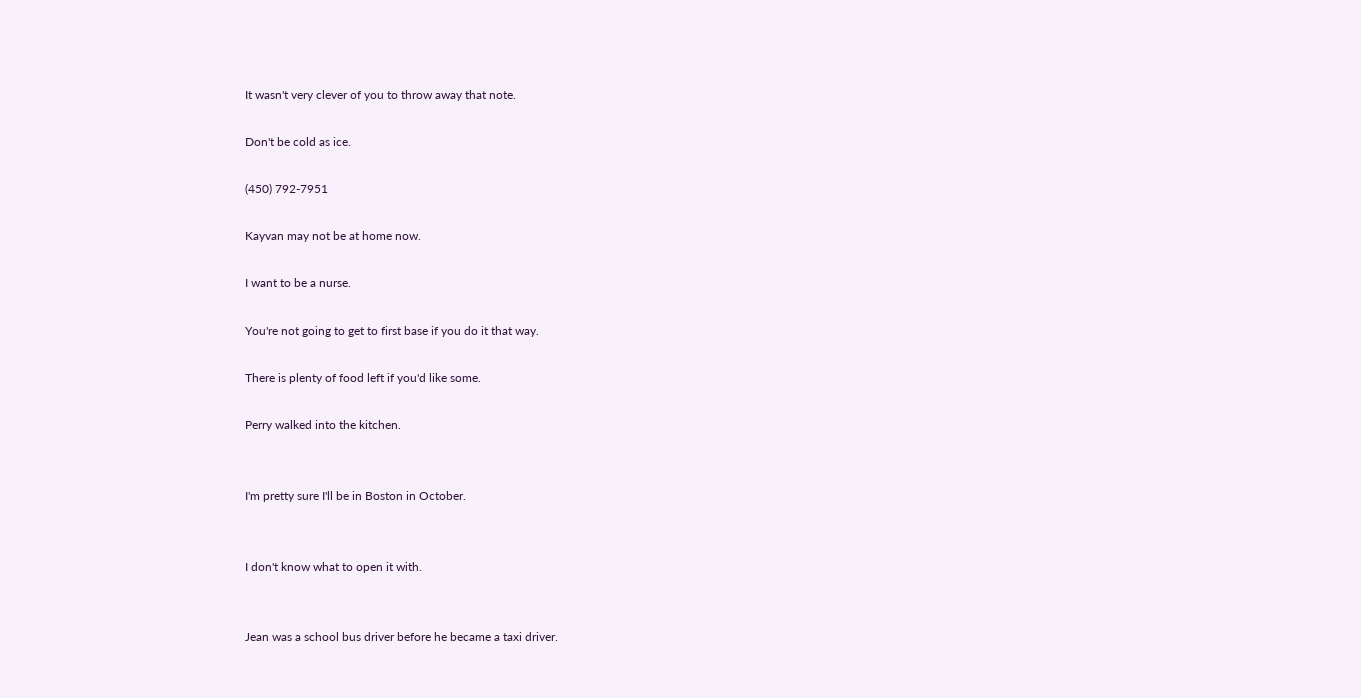It wasn't very clever of you to throw away that note.

Don't be cold as ice.

(450) 792-7951

Kayvan may not be at home now.

I want to be a nurse.

You're not going to get to first base if you do it that way.

There is plenty of food left if you'd like some.

Perry walked into the kitchen.


I'm pretty sure I'll be in Boston in October.


I don't know what to open it with.


Jean was a school bus driver before he became a taxi driver.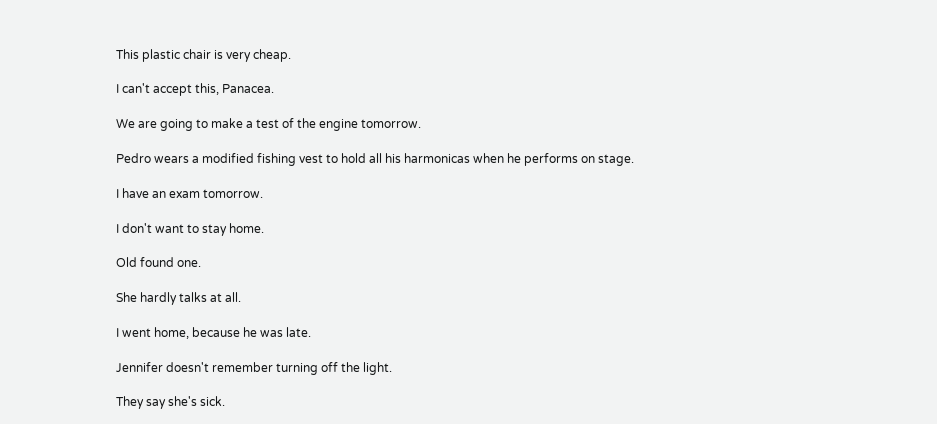This plastic chair is very cheap.

I can't accept this, Panacea.

We are going to make a test of the engine tomorrow.

Pedro wears a modified fishing vest to hold all his harmonicas when he performs on stage.

I have an exam tomorrow.

I don't want to stay home.

Old found one.

She hardly talks at all.

I went home, because he was late.

Jennifer doesn't remember turning off the light.

They say she's sick.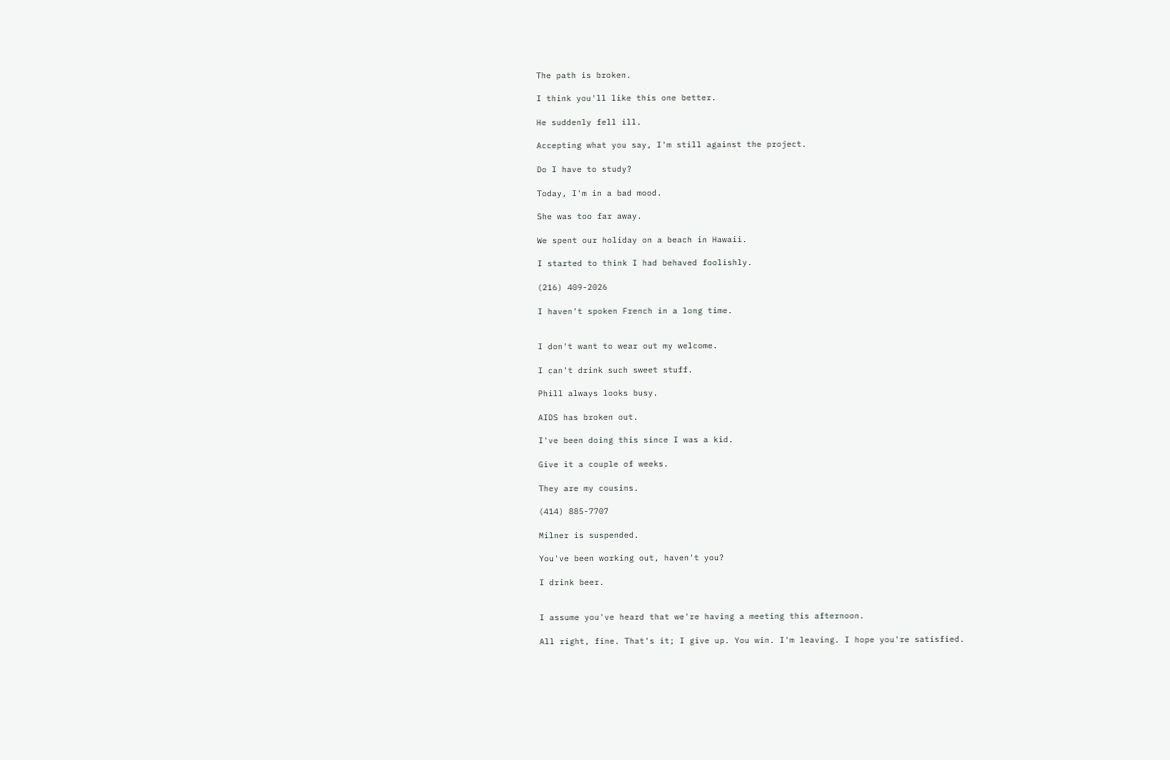The path is broken.

I think you'll like this one better.

He suddenly fell ill.

Accepting what you say, I'm still against the project.

Do I have to study?

Today, I'm in a bad mood.

She was too far away.

We spent our holiday on a beach in Hawaii.

I started to think I had behaved foolishly.

(216) 409-2026

I haven't spoken French in a long time.


I don't want to wear out my welcome.

I can't drink such sweet stuff.

Phill always looks busy.

AIDS has broken out.

I've been doing this since I was a kid.

Give it a couple of weeks.

They are my cousins.

(414) 885-7707

Milner is suspended.

You've been working out, haven't you?

I drink beer.


I assume you've heard that we're having a meeting this afternoon.

All right, fine. That's it; I give up. You win. I'm leaving. I hope you're satisfied.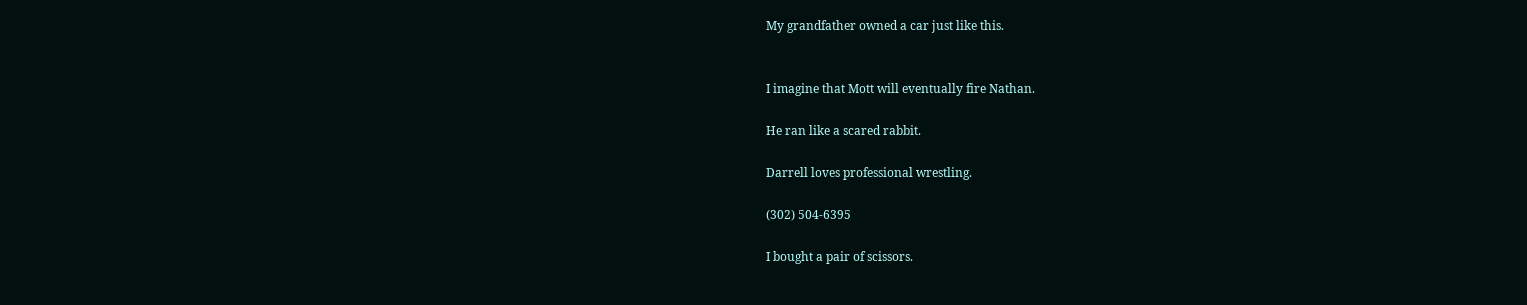My grandfather owned a car just like this.


I imagine that Mott will eventually fire Nathan.

He ran like a scared rabbit.

Darrell loves professional wrestling.

(302) 504-6395

I bought a pair of scissors.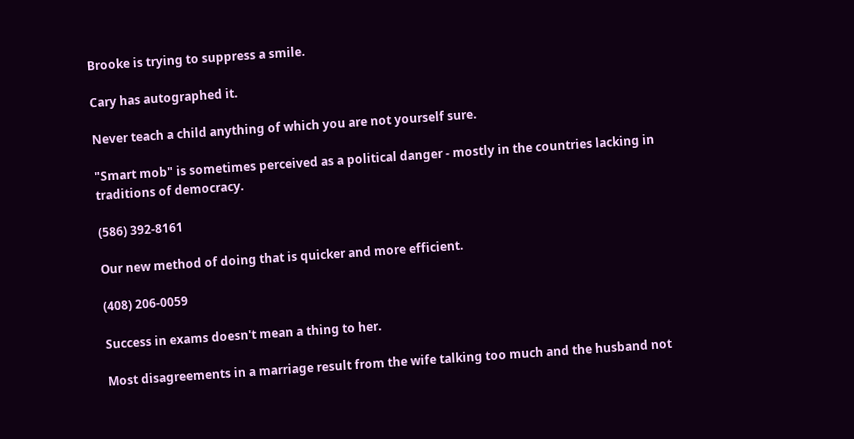Brooke is trying to suppress a smile.

Cary has autographed it.

Never teach a child anything of which you are not yourself sure.

"Smart mob" is sometimes perceived as a political danger - mostly in the countries lacking in traditions of democracy.

(586) 392-8161

Our new method of doing that is quicker and more efficient.

(408) 206-0059

Success in exams doesn't mean a thing to her.

Most disagreements in a marriage result from the wife talking too much and the husband not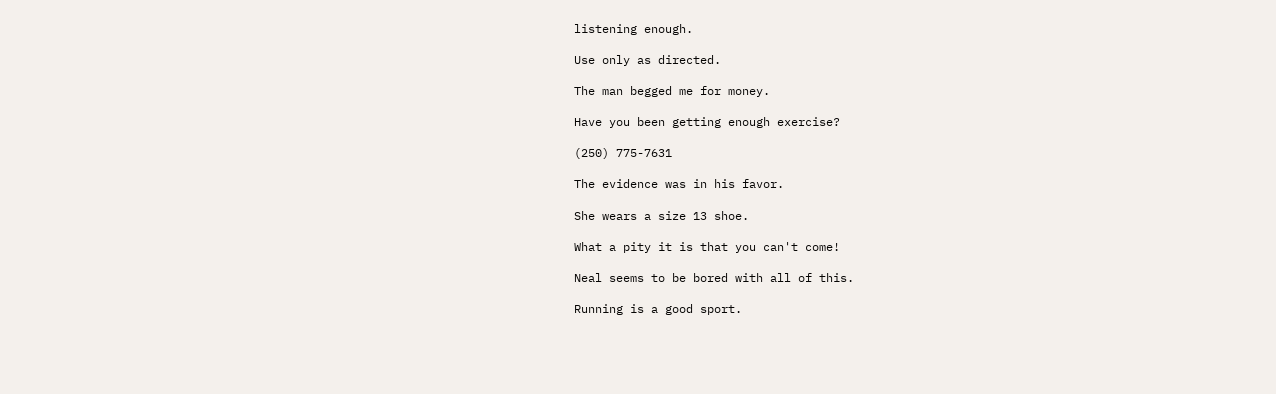listening enough.

Use only as directed.

The man begged me for money.

Have you been getting enough exercise?

(250) 775-7631

The evidence was in his favor.

She wears a size 13 shoe.

What a pity it is that you can't come!

Neal seems to be bored with all of this.

Running is a good sport.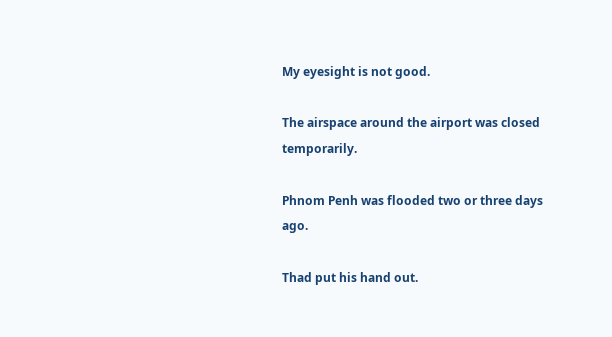My eyesight is not good.

The airspace around the airport was closed temporarily.

Phnom Penh was flooded two or three days ago.

Thad put his hand out.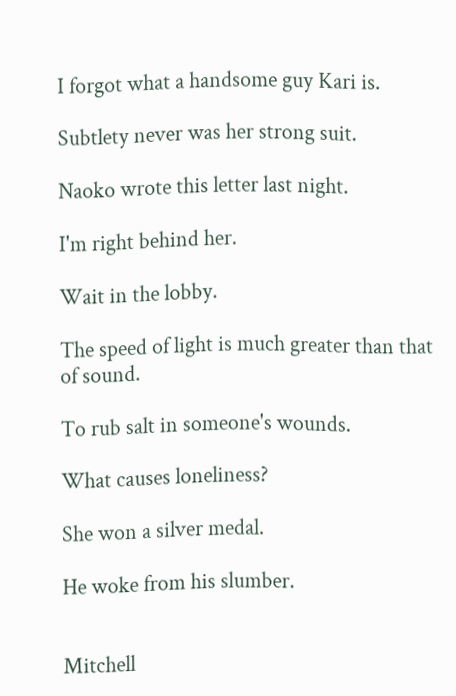I forgot what a handsome guy Kari is.

Subtlety never was her strong suit.

Naoko wrote this letter last night.

I'm right behind her.

Wait in the lobby.

The speed of light is much greater than that of sound.

To rub salt in someone's wounds.

What causes loneliness?

She won a silver medal.

He woke from his slumber.


Mitchell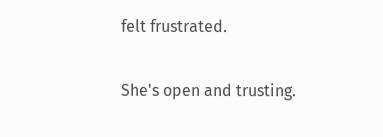felt frustrated.


She's open and trusting.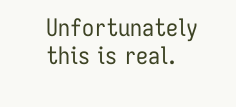Unfortunately this is real.